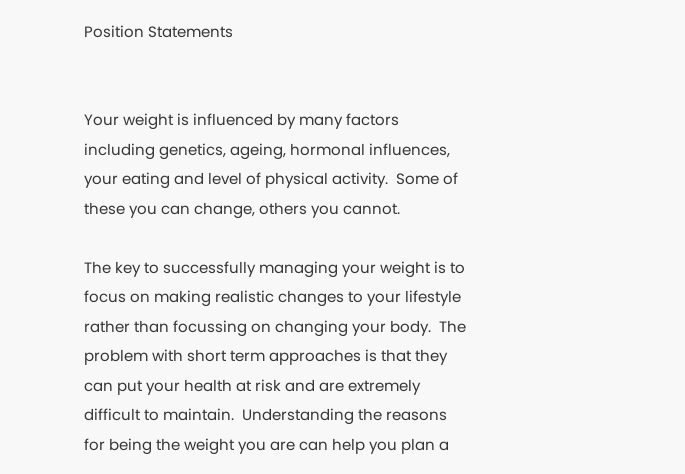Position Statements


Your weight is influenced by many factors including genetics, ageing, hormonal influences, your eating and level of physical activity.  Some of these you can change, others you cannot.

The key to successfully managing your weight is to focus on making realistic changes to your lifestyle rather than focussing on changing your body.  The problem with short term approaches is that they can put your health at risk and are extremely difficult to maintain.  Understanding the reasons for being the weight you are can help you plan a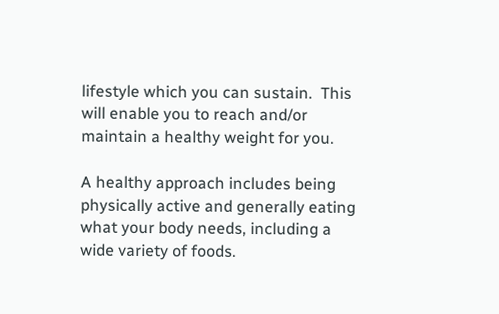lifestyle which you can sustain.  This will enable you to reach and/or maintain a healthy weight for you.

A healthy approach includes being physically active and generally eating what your body needs, including a wide variety of foods.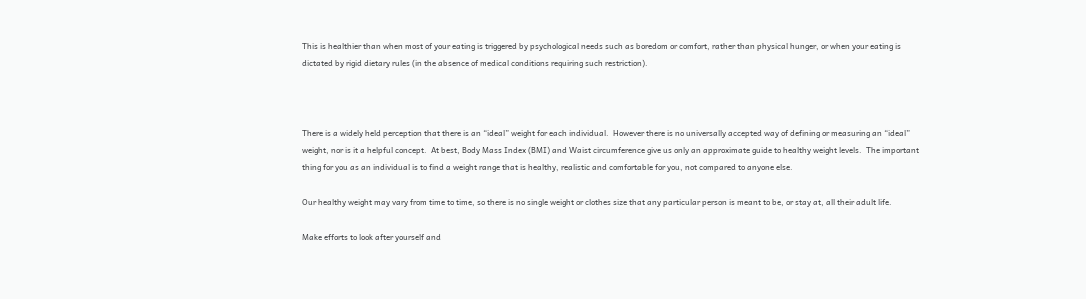This is healthier than when most of your eating is triggered by psychological needs such as boredom or comfort, rather than physical hunger, or when your eating is dictated by rigid dietary rules (in the absence of medical conditions requiring such restriction).



There is a widely held perception that there is an “ideal” weight for each individual.  However there is no universally accepted way of defining or measuring an “ideal” weight, nor is it a helpful concept.  At best, Body Mass Index (BMI) and Waist circumference give us only an approximate guide to healthy weight levels.  The important thing for you as an individual is to find a weight range that is healthy, realistic and comfortable for you, not compared to anyone else.

Our healthy weight may vary from time to time, so there is no single weight or clothes size that any particular person is meant to be, or stay at, all their adult life.

Make efforts to look after yourself and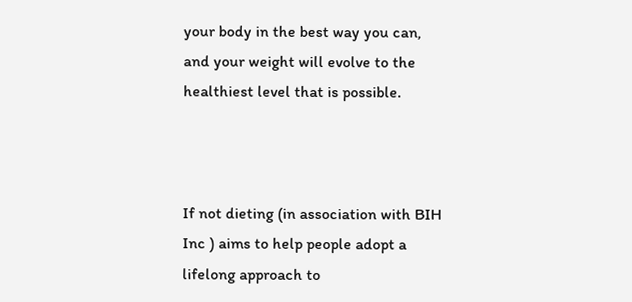your body in the best way you can, and your weight will evolve to the healthiest level that is possible.



If not dieting (in association with BIH Inc ) aims to help people adopt a lifelong approach to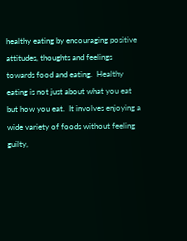healthy eating by encouraging positive attitudes, thoughts and feelings towards food and eating.  Healthy eating is not just about what you eat but how you eat.  It involves enjoying a wide variety of foods without feeling guilty,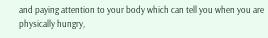and paying attention to your body which can tell you when you are physically hungry,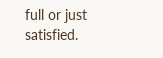full or just satisfied.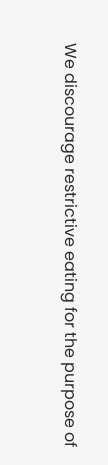We discourage restrictive eating for the purpose of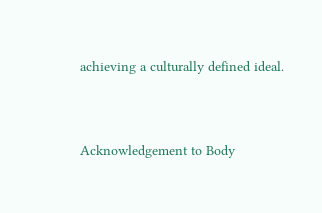achieving a culturally defined ideal.


Acknowledgement to Body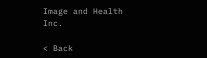Image and Health Inc.

< Back